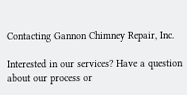Contacting Gannon Chimney Repair, Inc.

Interested in our services? Have a question about our process or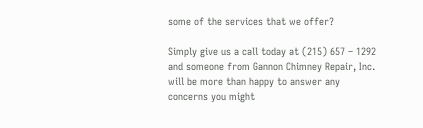some of the services that we offer?

Simply give us a call today at (215) 657 – 1292 and someone from Gannon Chimney Repair, Inc. will be more than happy to answer any concerns you might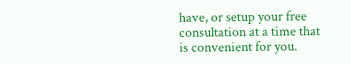have, or setup your free consultation at a time that is convenient for you.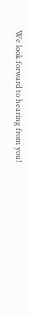We look forward to hearing from you!